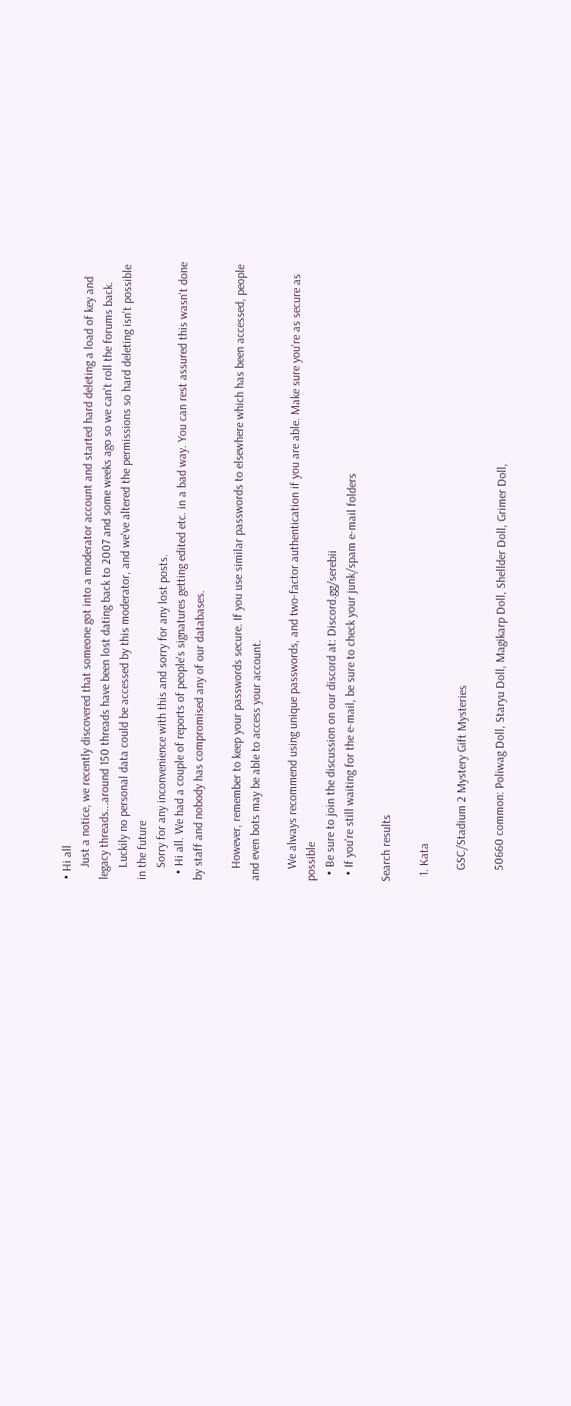• Hi all
    Just a notice, we recently discovered that someone got into a moderator account and started hard deleting a load of key and legacy threads...around 150 threads have been lost dating back to 2007 and some weeks ago so we can't roll the forums back.
    Luckily no personal data could be accessed by this moderator, and we've altered the permissions so hard deleting isn't possible in the future
    Sorry for any inconvenience with this and sorry for any lost posts.
  • Hi all. We had a couple of reports of people's signatures getting edited etc. in a bad way. You can rest assured this wasn't done by staff and nobody has compromised any of our databases.

    However, remember to keep your passwords secure. If you use similar passwords to elsewhere which has been accessed, people and even bots may be able to access your account.

    We always recommend using unique passwords, and two-factor authentication if you are able. Make sure you're as secure as possible
  • Be sure to join the discussion on our discord at: Discord.gg/serebii
  • If you're still waiting for the e-mail, be sure to check your junk/spam e-mail folders

Search results

  1. Kata

    GSC/Stadium 2 Mystery Gift Mysteries

    50660 common: Poliwag Doll, Staryu Doll, Magikarp Doll, Shellder Doll, Grimer Doll,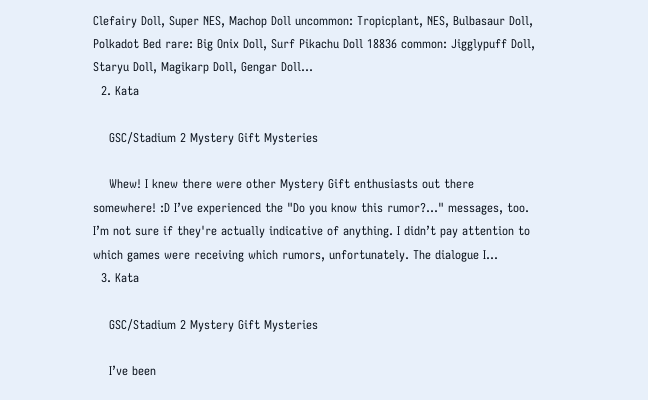Clefairy Doll, Super NES, Machop Doll uncommon: Tropicplant, NES, Bulbasaur Doll, Polkadot Bed rare: Big Onix Doll, Surf Pikachu Doll 18836 common: Jigglypuff Doll, Staryu Doll, Magikarp Doll, Gengar Doll...
  2. Kata

    GSC/Stadium 2 Mystery Gift Mysteries

    Whew! I knew there were other Mystery Gift enthusiasts out there somewhere! :D I’ve experienced the "Do you know this rumor?…" messages, too. I’m not sure if they're actually indicative of anything. I didn’t pay attention to which games were receiving which rumors, unfortunately. The dialogue I...
  3. Kata

    GSC/Stadium 2 Mystery Gift Mysteries

    I’ve been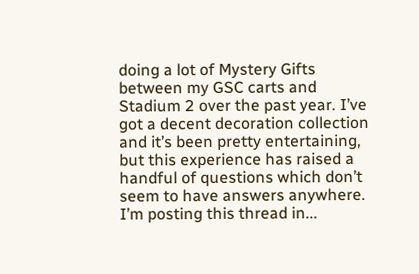doing a lot of Mystery Gifts between my GSC carts and Stadium 2 over the past year. I’ve got a decent decoration collection and it’s been pretty entertaining, but this experience has raised a handful of questions which don’t seem to have answers anywhere. I’m posting this thread in...